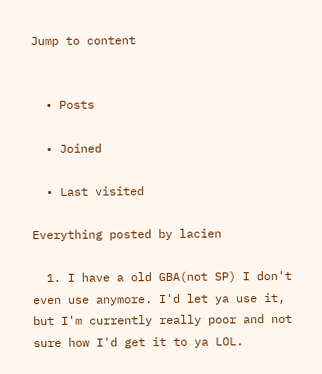Jump to content


  • Posts

  • Joined

  • Last visited

Everything posted by lacien

  1. I have a old GBA(not SP) I don't even use anymore. I'd let ya use it, but I'm currently really poor and not sure how I'd get it to ya LOL.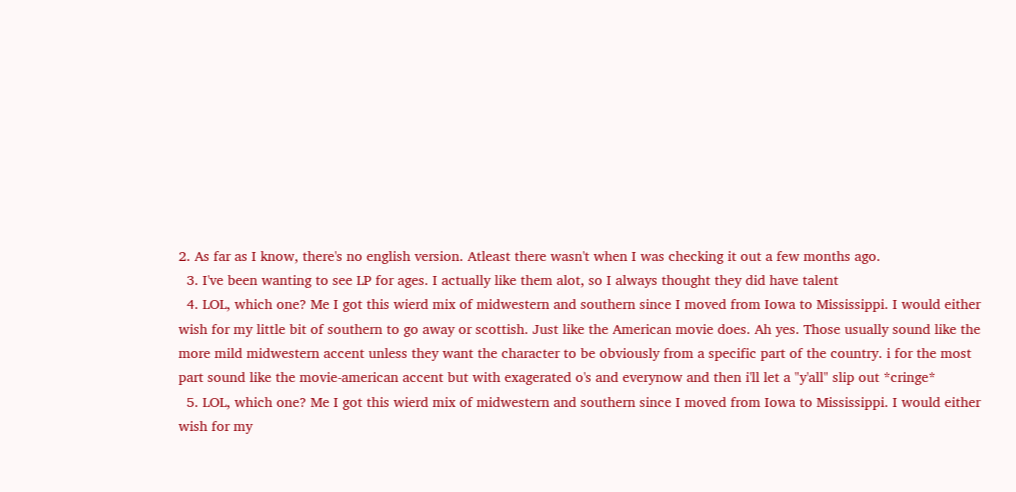2. As far as I know, there's no english version. Atleast there wasn't when I was checking it out a few months ago.
  3. I've been wanting to see LP for ages. I actually like them alot, so I always thought they did have talent
  4. LOL, which one? Me I got this wierd mix of midwestern and southern since I moved from Iowa to Mississippi. I would either wish for my little bit of southern to go away or scottish. Just like the American movie does. Ah yes. Those usually sound like the more mild midwestern accent unless they want the character to be obviously from a specific part of the country. i for the most part sound like the movie-american accent but with exagerated o's and everynow and then i'll let a "y'all" slip out *cringe*
  5. LOL, which one? Me I got this wierd mix of midwestern and southern since I moved from Iowa to Mississippi. I would either wish for my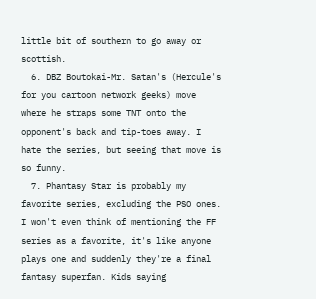little bit of southern to go away or scottish.
  6. DBZ Boutokai-Mr. Satan's (Hercule's for you cartoon network geeks) move where he straps some TNT onto the opponent's back and tip-toes away. I hate the series, but seeing that move is so funny.
  7. Phantasy Star is probably my favorite series, excluding the PSO ones. I won't even think of mentioning the FF series as a favorite, it's like anyone plays one and suddenly they're a final fantasy superfan. Kids saying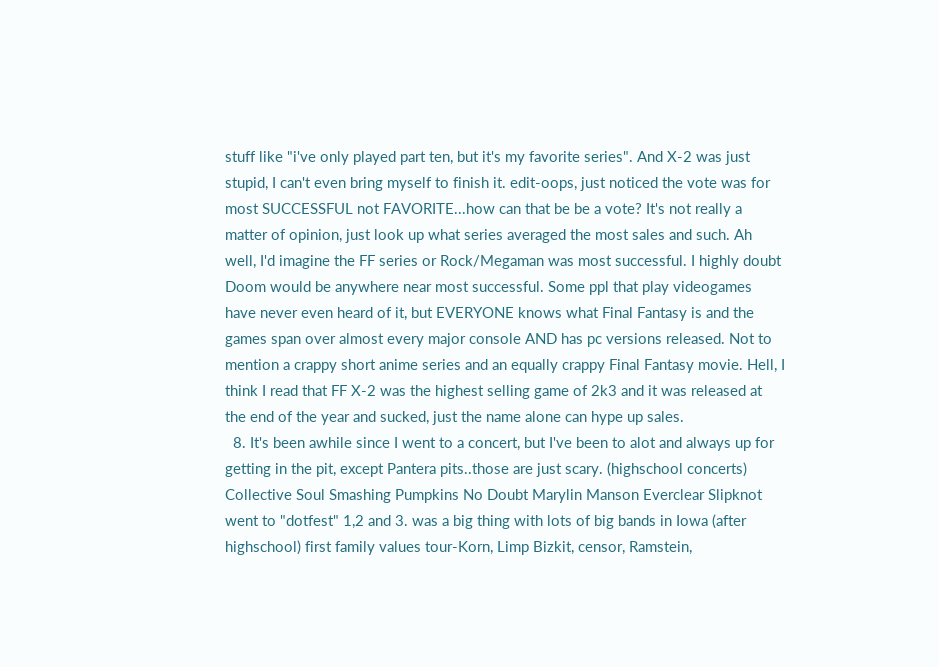stuff like "i've only played part ten, but it's my favorite series". And X-2 was just stupid, I can't even bring myself to finish it. edit-oops, just noticed the vote was for most SUCCESSFUL not FAVORITE...how can that be be a vote? It's not really a matter of opinion, just look up what series averaged the most sales and such. Ah well, I'd imagine the FF series or Rock/Megaman was most successful. I highly doubt Doom would be anywhere near most successful. Some ppl that play videogames have never even heard of it, but EVERYONE knows what Final Fantasy is and the games span over almost every major console AND has pc versions released. Not to mention a crappy short anime series and an equally crappy Final Fantasy movie. Hell, I think I read that FF X-2 was the highest selling game of 2k3 and it was released at the end of the year and sucked, just the name alone can hype up sales.
  8. It's been awhile since I went to a concert, but I've been to alot and always up for getting in the pit, except Pantera pits..those are just scary. (highschool concerts) Collective Soul Smashing Pumpkins No Doubt Marylin Manson Everclear Slipknot went to "dotfest" 1,2 and 3. was a big thing with lots of big bands in Iowa (after highschool) first family values tour-Korn, Limp Bizkit, censor, Ramstein,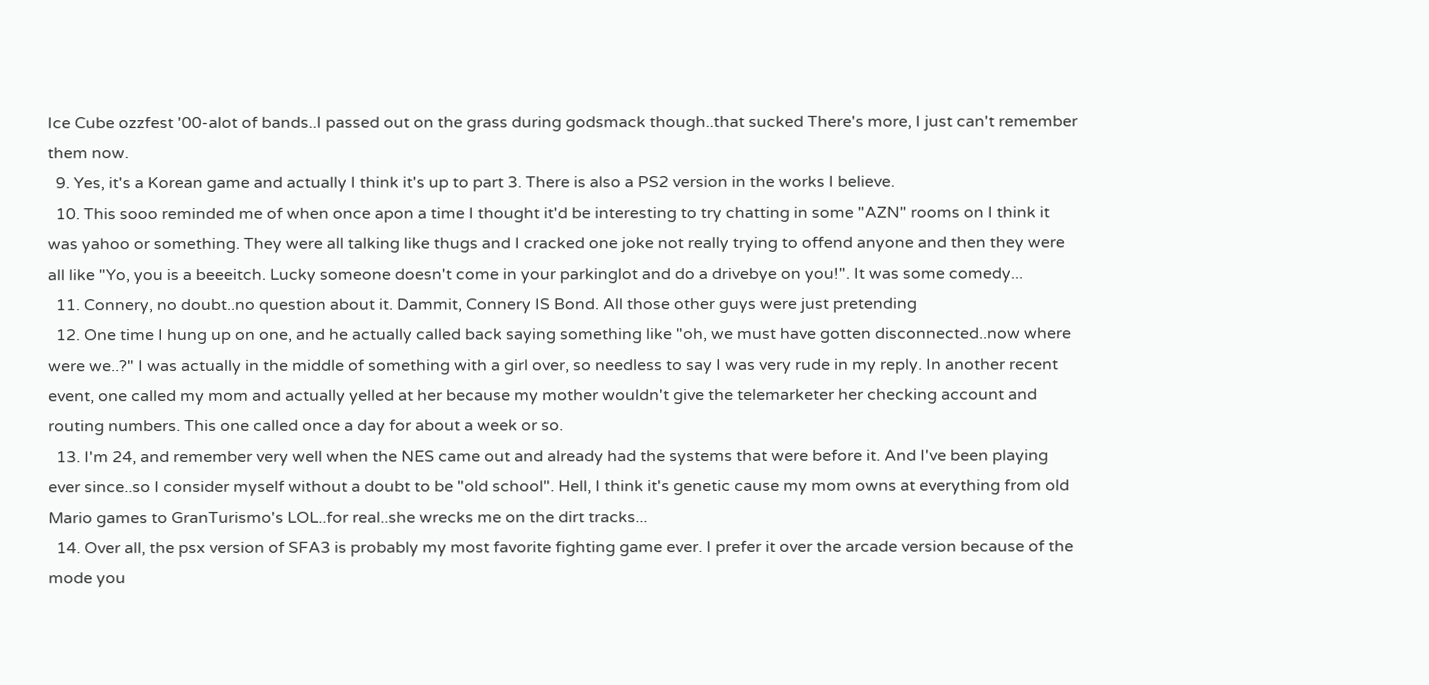Ice Cube ozzfest '00-alot of bands..I passed out on the grass during godsmack though..that sucked There's more, I just can't remember them now.
  9. Yes, it's a Korean game and actually I think it's up to part 3. There is also a PS2 version in the works I believe.
  10. This sooo reminded me of when once apon a time I thought it'd be interesting to try chatting in some "AZN" rooms on I think it was yahoo or something. They were all talking like thugs and I cracked one joke not really trying to offend anyone and then they were all like "Yo, you is a beeeitch. Lucky someone doesn't come in your parkinglot and do a drivebye on you!". It was some comedy...
  11. Connery, no doubt..no question about it. Dammit, Connery IS Bond. All those other guys were just pretending
  12. One time I hung up on one, and he actually called back saying something like "oh, we must have gotten disconnected..now where were we..?" I was actually in the middle of something with a girl over, so needless to say I was very rude in my reply. In another recent event, one called my mom and actually yelled at her because my mother wouldn't give the telemarketer her checking account and routing numbers. This one called once a day for about a week or so.
  13. I'm 24, and remember very well when the NES came out and already had the systems that were before it. And I've been playing ever since..so I consider myself without a doubt to be "old school". Hell, I think it's genetic cause my mom owns at everything from old Mario games to GranTurismo's LOL..for real..she wrecks me on the dirt tracks...
  14. Over all, the psx version of SFA3 is probably my most favorite fighting game ever. I prefer it over the arcade version because of the mode you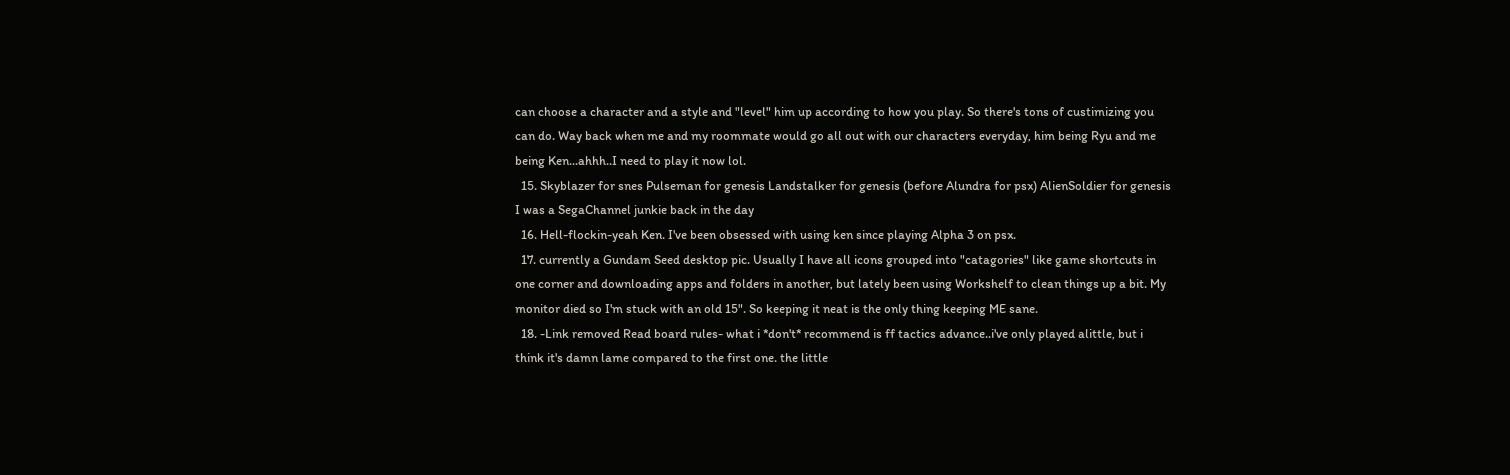can choose a character and a style and "level" him up according to how you play. So there's tons of custimizing you can do. Way back when me and my roommate would go all out with our characters everyday, him being Ryu and me being Ken...ahhh..I need to play it now lol.
  15. Skyblazer for snes Pulseman for genesis Landstalker for genesis (before Alundra for psx) AlienSoldier for genesis I was a SegaChannel junkie back in the day
  16. Hell-flockin-yeah Ken. I've been obsessed with using ken since playing Alpha 3 on psx.
  17. currently a Gundam Seed desktop pic. Usually I have all icons grouped into "catagories" like game shortcuts in one corner and downloading apps and folders in another, but lately been using Workshelf to clean things up a bit. My monitor died so I'm stuck with an old 15". So keeping it neat is the only thing keeping ME sane.
  18. -Link removed Read board rules- what i *don't* recommend is ff tactics advance..i've only played alittle, but i think it's damn lame compared to the first one. the little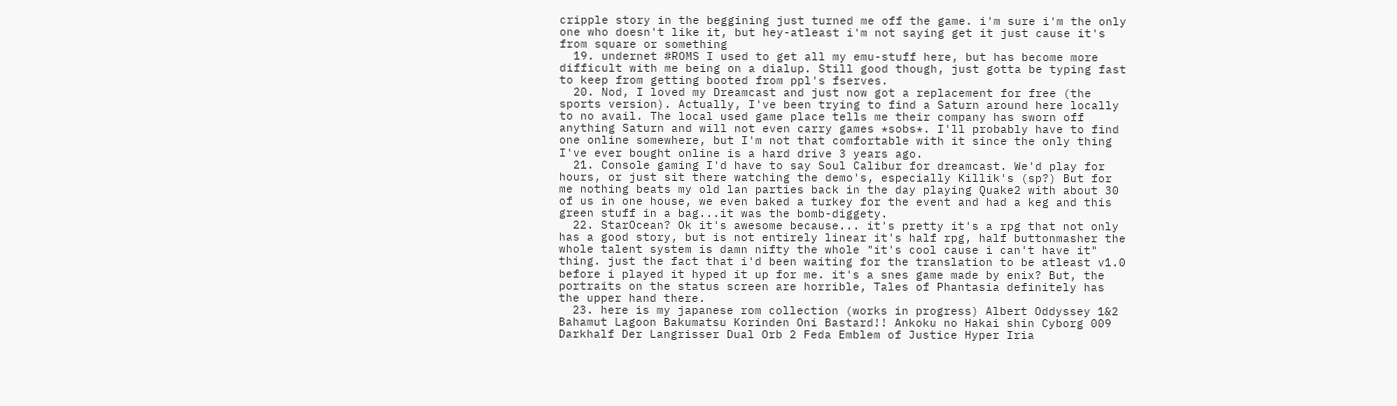cripple story in the beggining just turned me off the game. i'm sure i'm the only one who doesn't like it, but hey-atleast i'm not saying get it just cause it's from square or something
  19. undernet #ROMS I used to get all my emu-stuff here, but has become more difficult with me being on a dialup. Still good though, just gotta be typing fast to keep from getting booted from ppl's fserves.
  20. Nod, I loved my Dreamcast and just now got a replacement for free (the sports version). Actually, I've been trying to find a Saturn around here locally to no avail. The local used game place tells me their company has sworn off anything Saturn and will not even carry games *sobs*. I'll probably have to find one online somewhere, but I'm not that comfortable with it since the only thing I've ever bought online is a hard drive 3 years ago.
  21. Console gaming I'd have to say Soul Calibur for dreamcast. We'd play for hours, or just sit there watching the demo's, especially Killik's (sp?) But for me nothing beats my old lan parties back in the day playing Quake2 with about 30 of us in one house, we even baked a turkey for the event and had a keg and this green stuff in a bag...it was the bomb-diggety.
  22. StarOcean? Ok it's awesome because... it's pretty it's a rpg that not only has a good story, but is not entirely linear it's half rpg, half buttonmasher the whole talent system is damn nifty the whole "it's cool cause i can't have it" thing. just the fact that i'd been waiting for the translation to be atleast v1.0 before i played it hyped it up for me. it's a snes game made by enix? But, the portraits on the status screen are horrible, Tales of Phantasia definitely has the upper hand there.
  23. here is my japanese rom collection (works in progress) Albert Oddyssey 1&2 Bahamut Lagoon Bakumatsu Korinden Oni Bastard!! Ankoku no Hakai shin Cyborg 009 Darkhalf Der Langrisser Dual Orb 2 Feda Emblem of Justice Hyper Iria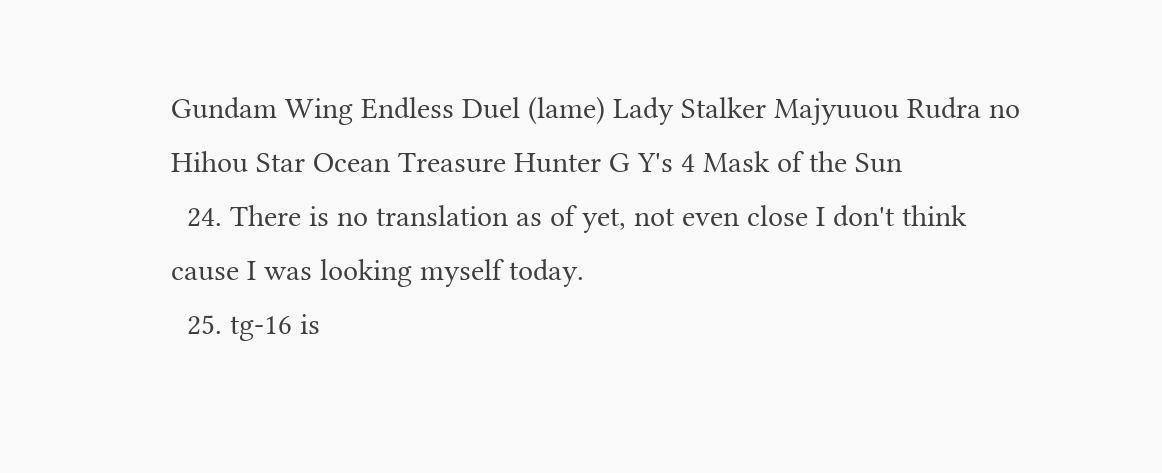Gundam Wing Endless Duel (lame) Lady Stalker Majyuuou Rudra no Hihou Star Ocean Treasure Hunter G Y's 4 Mask of the Sun
  24. There is no translation as of yet, not even close I don't think cause I was looking myself today.
  25. tg-16 is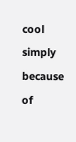cool simply because of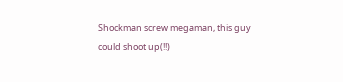Shockman screw megaman, this guy could shoot up(!!)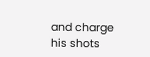and charge his shots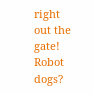right out the gate! Robot dogs?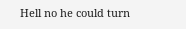Hell no he could turn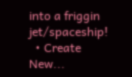into a friggin jet/spaceship!
  • Create New...